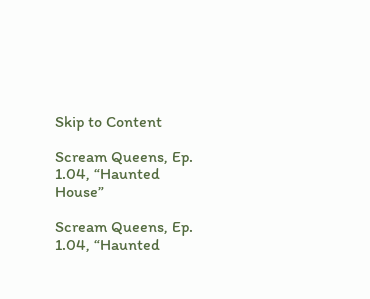Skip to Content

Scream Queens, Ep. 1.04, “Haunted House”

Scream Queens, Ep. 1.04, “Haunted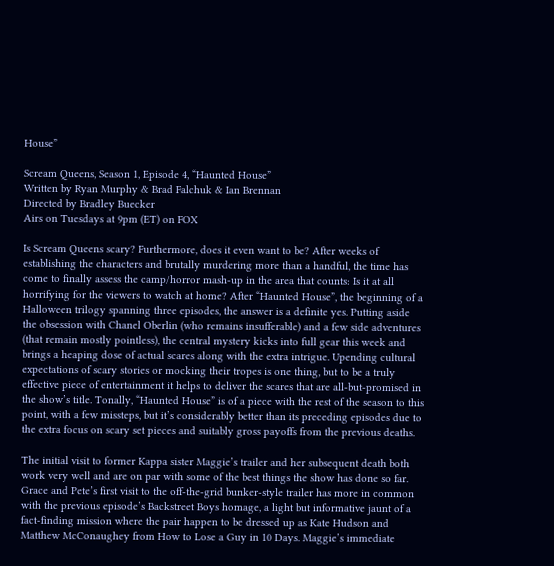House”

Scream Queens, Season 1, Episode 4, “Haunted House”
Written by Ryan Murphy & Brad Falchuk & Ian Brennan
Directed by Bradley Buecker
Airs on Tuesdays at 9pm (ET) on FOX

Is Scream Queens scary? Furthermore, does it even want to be? After weeks of establishing the characters and brutally murdering more than a handful, the time has come to finally assess the camp/horror mash-up in the area that counts: Is it at all horrifying for the viewers to watch at home? After “Haunted House”, the beginning of a Halloween trilogy spanning three episodes, the answer is a definite yes. Putting aside the obsession with Chanel Oberlin (who remains insufferable) and a few side adventures (that remain mostly pointless), the central mystery kicks into full gear this week and brings a heaping dose of actual scares along with the extra intrigue. Upending cultural expectations of scary stories or mocking their tropes is one thing, but to be a truly effective piece of entertainment it helps to deliver the scares that are all-but-promised in the show’s title. Tonally, “Haunted House” is of a piece with the rest of the season to this point, with a few missteps, but it’s considerably better than its preceding episodes due to the extra focus on scary set pieces and suitably gross payoffs from the previous deaths.

The initial visit to former Kappa sister Maggie’s trailer and her subsequent death both work very well and are on par with some of the best things the show has done so far. Grace and Pete’s first visit to the off-the-grid bunker-style trailer has more in common with the previous episode’s Backstreet Boys homage, a light but informative jaunt of a fact-finding mission where the pair happen to be dressed up as Kate Hudson and Matthew McConaughey from How to Lose a Guy in 10 Days. Maggie’s immediate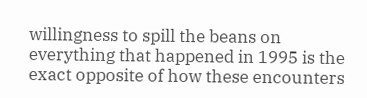willingness to spill the beans on everything that happened in 1995 is the exact opposite of how these encounters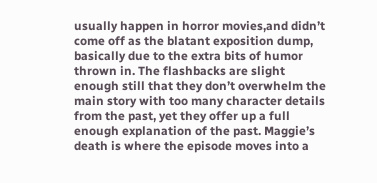usually happen in horror movies,and didn’t come off as the blatant exposition dump, basically due to the extra bits of humor thrown in. The flashbacks are slight enough still that they don’t overwhelm the main story with too many character details from the past, yet they offer up a full enough explanation of the past. Maggie’s death is where the episode moves into a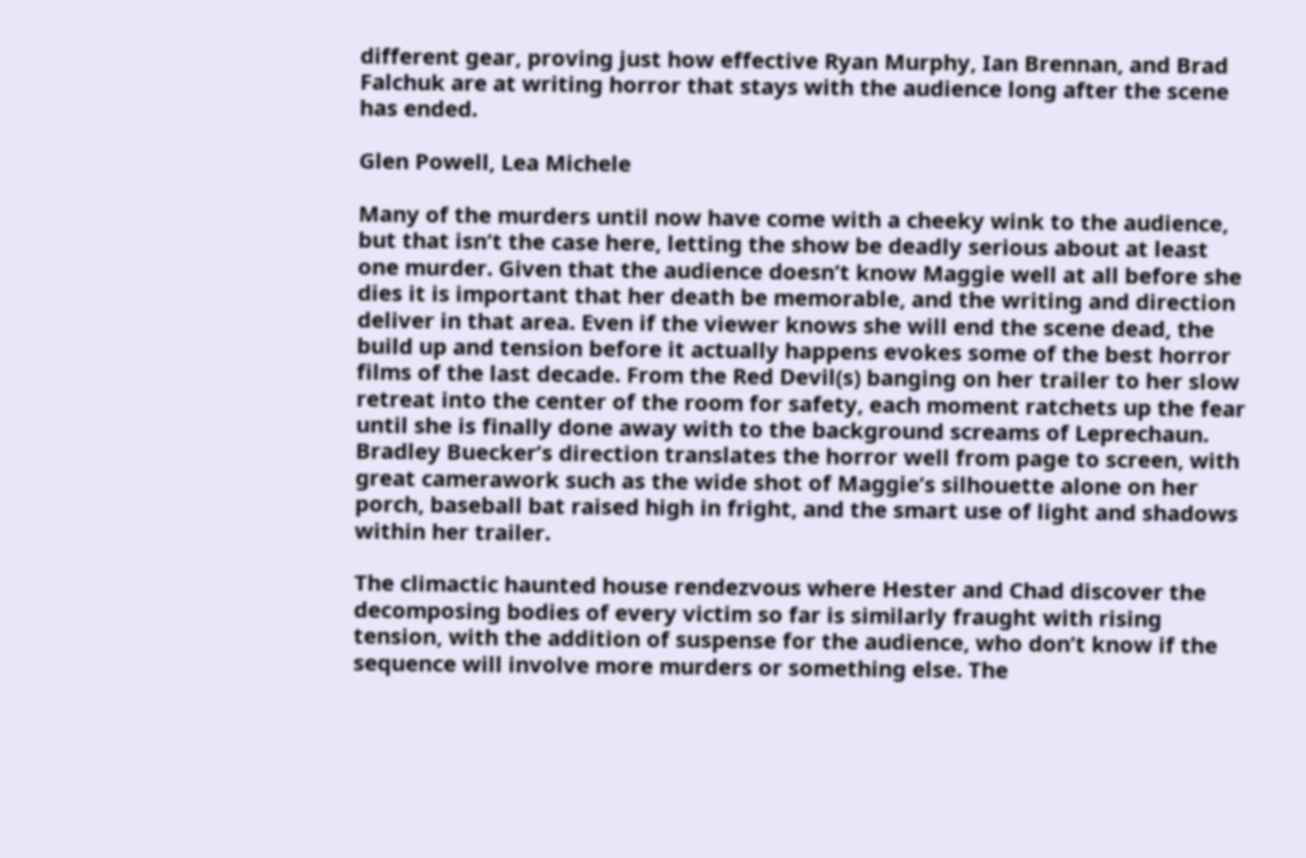different gear, proving just how effective Ryan Murphy, Ian Brennan, and Brad Falchuk are at writing horror that stays with the audience long after the scene has ended.

Glen Powell, Lea Michele

Many of the murders until now have come with a cheeky wink to the audience, but that isn’t the case here, letting the show be deadly serious about at least one murder. Given that the audience doesn’t know Maggie well at all before she dies it is important that her death be memorable, and the writing and direction deliver in that area. Even if the viewer knows she will end the scene dead, the build up and tension before it actually happens evokes some of the best horror films of the last decade. From the Red Devil(s) banging on her trailer to her slow retreat into the center of the room for safety, each moment ratchets up the fear until she is finally done away with to the background screams of Leprechaun. Bradley Buecker’s direction translates the horror well from page to screen, with great camerawork such as the wide shot of Maggie’s silhouette alone on her porch, baseball bat raised high in fright, and the smart use of light and shadows within her trailer.

The climactic haunted house rendezvous where Hester and Chad discover the decomposing bodies of every victim so far is similarly fraught with rising tension, with the addition of suspense for the audience, who don’t know if the sequence will involve more murders or something else. The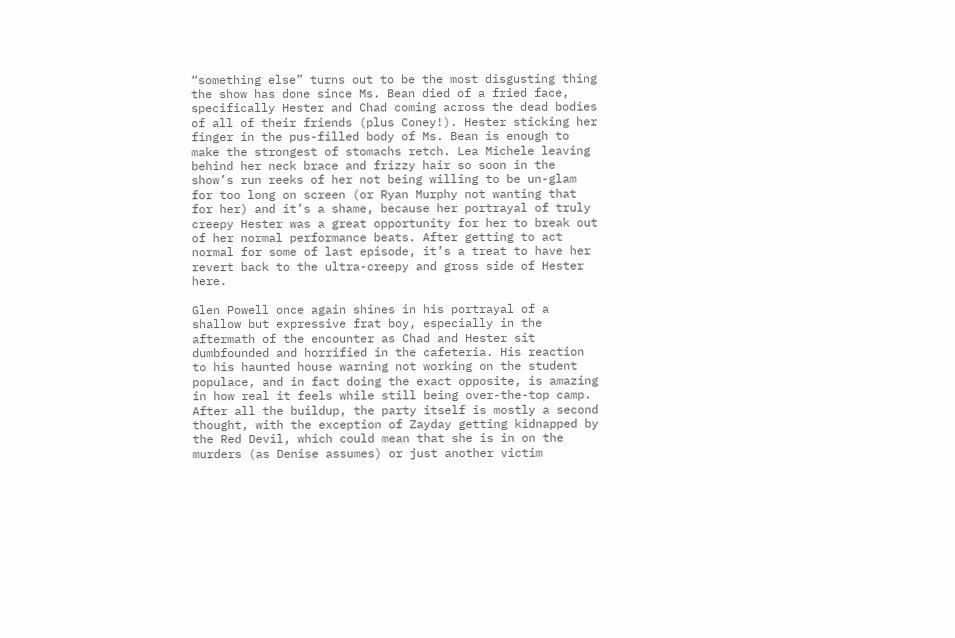“something else” turns out to be the most disgusting thing the show has done since Ms. Bean died of a fried face, specifically Hester and Chad coming across the dead bodies of all of their friends (plus Coney!). Hester sticking her finger in the pus-filled body of Ms. Bean is enough to make the strongest of stomachs retch. Lea Michele leaving behind her neck brace and frizzy hair so soon in the show’s run reeks of her not being willing to be un-glam for too long on screen (or Ryan Murphy not wanting that for her) and it’s a shame, because her portrayal of truly creepy Hester was a great opportunity for her to break out of her normal performance beats. After getting to act normal for some of last episode, it’s a treat to have her revert back to the ultra-creepy and gross side of Hester here.

Glen Powell once again shines in his portrayal of a shallow but expressive frat boy, especially in the aftermath of the encounter as Chad and Hester sit dumbfounded and horrified in the cafeteria. His reaction to his haunted house warning not working on the student populace, and in fact doing the exact opposite, is amazing in how real it feels while still being over-the-top camp. After all the buildup, the party itself is mostly a second thought, with the exception of Zayday getting kidnapped by the Red Devil, which could mean that she is in on the murders (as Denise assumes) or just another victim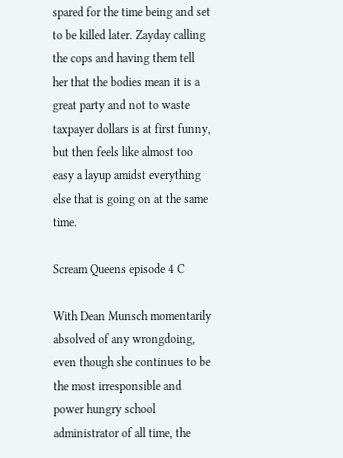spared for the time being and set to be killed later. Zayday calling the cops and having them tell her that the bodies mean it is a great party and not to waste taxpayer dollars is at first funny, but then feels like almost too easy a layup amidst everything else that is going on at the same time.

Scream Queens episode 4 C

With Dean Munsch momentarily absolved of any wrongdoing, even though she continues to be the most irresponsible and power hungry school administrator of all time, the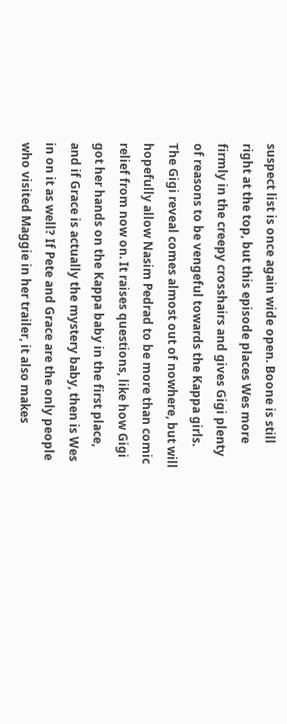suspect list is once again wide open. Boone is still right at the top, but this episode places Wes more firmly in the creepy crosshairs and gives Gigi plenty of reasons to be vengeful towards the Kappa girls. The Gigi reveal comes almost out of nowhere, but will hopefully allow Nasim Pedrad to be more than comic relief from now on. It raises questions, like how Gigi got her hands on the Kappa baby in the first place, and if Grace is actually the mystery baby, then is Wes in on it as well? If Pete and Grace are the only people who visited Maggie in her trailer, it also makes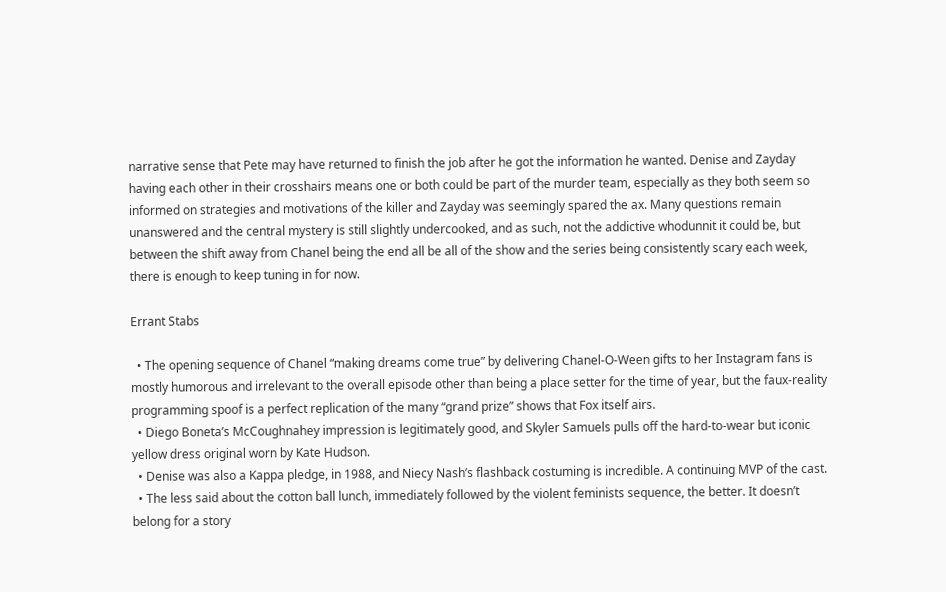narrative sense that Pete may have returned to finish the job after he got the information he wanted. Denise and Zayday having each other in their crosshairs means one or both could be part of the murder team, especially as they both seem so informed on strategies and motivations of the killer and Zayday was seemingly spared the ax. Many questions remain unanswered and the central mystery is still slightly undercooked, and as such, not the addictive whodunnit it could be, but between the shift away from Chanel being the end all be all of the show and the series being consistently scary each week, there is enough to keep tuning in for now.

Errant Stabs

  • The opening sequence of Chanel “making dreams come true” by delivering Chanel-O-Ween gifts to her Instagram fans is mostly humorous and irrelevant to the overall episode other than being a place setter for the time of year, but the faux-reality programming spoof is a perfect replication of the many “grand prize” shows that Fox itself airs.
  • Diego Boneta’s McCoughnahey impression is legitimately good, and Skyler Samuels pulls off the hard-to-wear but iconic yellow dress original worn by Kate Hudson.
  • Denise was also a Kappa pledge, in 1988, and Niecy Nash’s flashback costuming is incredible. A continuing MVP of the cast.
  • The less said about the cotton ball lunch, immediately followed by the violent feminists sequence, the better. It doesn’t belong for a story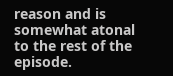reason and is somewhat atonal to the rest of the episode.